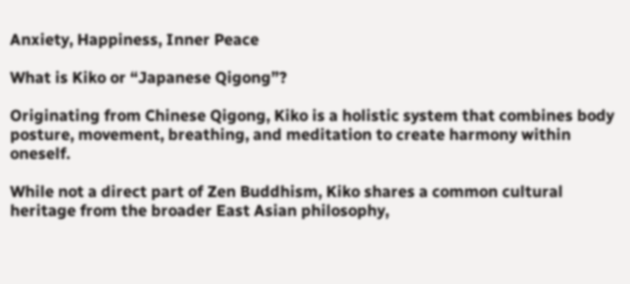Anxiety, Happiness, Inner Peace

What is Kiko or “Japanese Qigong”?

Originating from Chinese Qigong, Kiko is a holistic system that combines body posture, movement, breathing, and meditation to create harmony within oneself.

While not a direct part of Zen Buddhism, Kiko shares a common cultural heritage from the broader East Asian philosophy,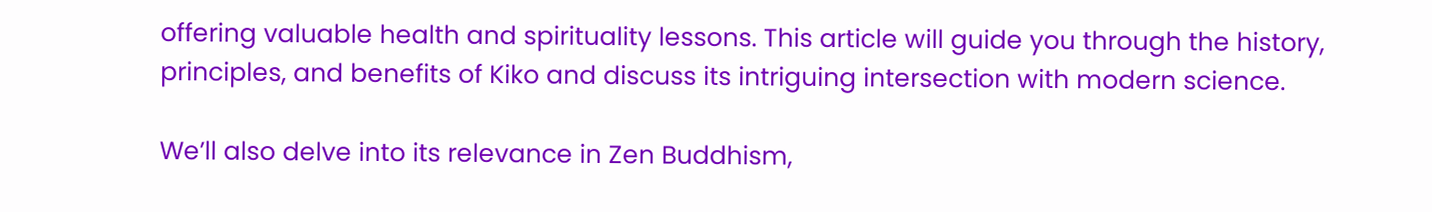offering valuable health and spirituality lessons. This article will guide you through the history, principles, and benefits of Kiko and discuss its intriguing intersection with modern science.

We’ll also delve into its relevance in Zen Buddhism,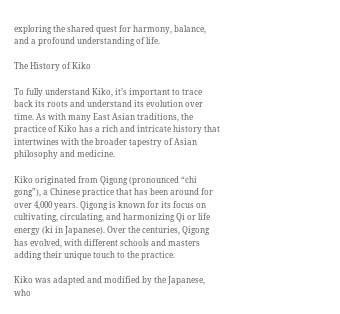exploring the shared quest for harmony, balance, and a profound understanding of life.

The History of Kiko

To fully understand Kiko, it’s important to trace back its roots and understand its evolution over time. As with many East Asian traditions, the practice of Kiko has a rich and intricate history that intertwines with the broader tapestry of Asian philosophy and medicine.

Kiko originated from Qigong (pronounced “chi gong”), a Chinese practice that has been around for over 4,000 years. Qigong is known for its focus on cultivating, circulating, and harmonizing Qi or life energy (ki in Japanese). Over the centuries, Qigong has evolved, with different schools and masters adding their unique touch to the practice.

Kiko was adapted and modified by the Japanese, who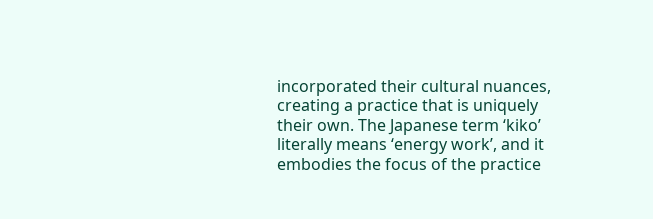incorporated their cultural nuances, creating a practice that is uniquely their own. The Japanese term ‘kiko’ literally means ‘energy work’, and it embodies the focus of the practice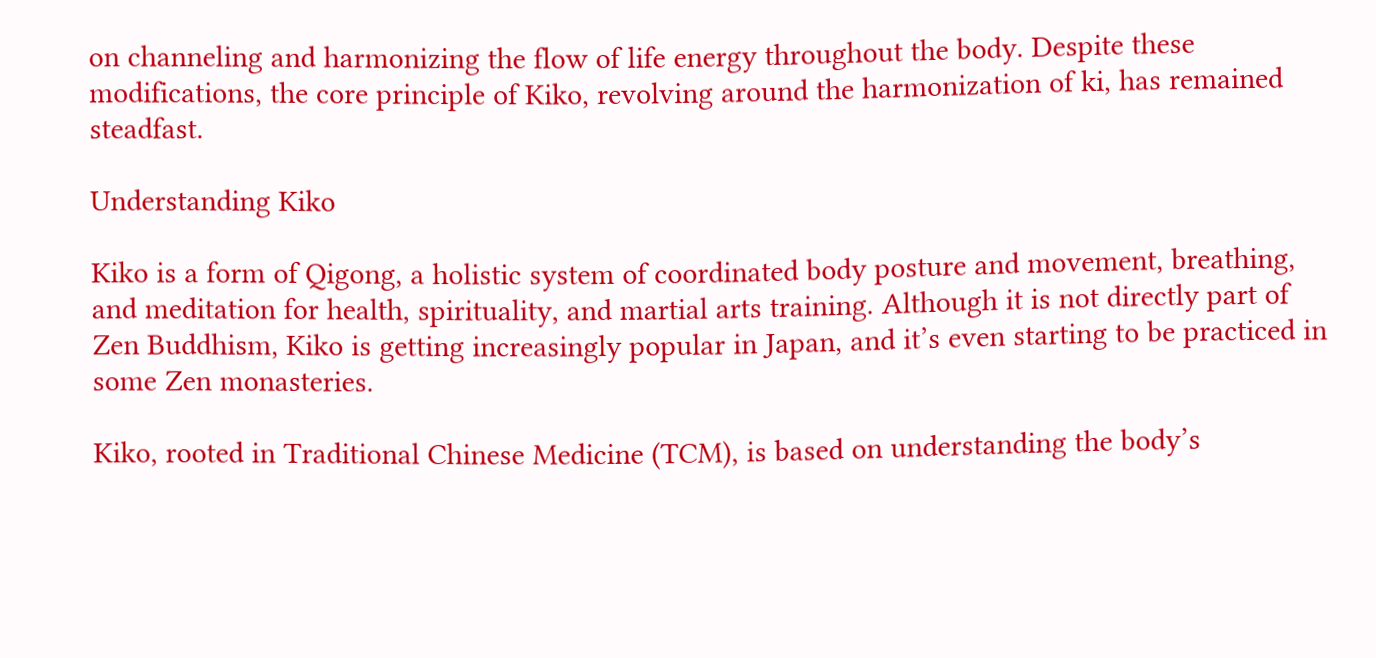on channeling and harmonizing the flow of life energy throughout the body. Despite these modifications, the core principle of Kiko, revolving around the harmonization of ki, has remained steadfast.

Understanding Kiko

Kiko is a form of Qigong, a holistic system of coordinated body posture and movement, breathing, and meditation for health, spirituality, and martial arts training. Although it is not directly part of Zen Buddhism, Kiko is getting increasingly popular in Japan, and it’s even starting to be practiced in some Zen monasteries.

Kiko, rooted in Traditional Chinese Medicine (TCM), is based on understanding the body’s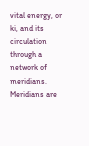vital energy, or ki, and its circulation through a network of meridians. Meridians are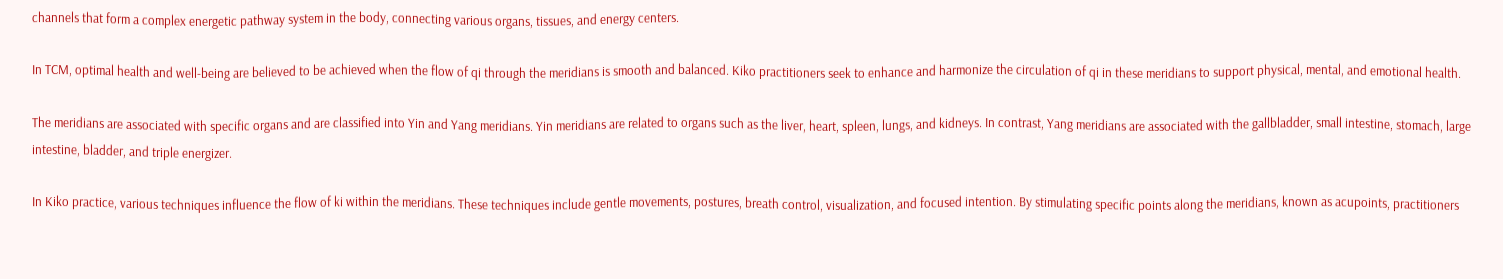channels that form a complex energetic pathway system in the body, connecting various organs, tissues, and energy centers.

In TCM, optimal health and well-being are believed to be achieved when the flow of qi through the meridians is smooth and balanced. Kiko practitioners seek to enhance and harmonize the circulation of qi in these meridians to support physical, mental, and emotional health.

The meridians are associated with specific organs and are classified into Yin and Yang meridians. Yin meridians are related to organs such as the liver, heart, spleen, lungs, and kidneys. In contrast, Yang meridians are associated with the gallbladder, small intestine, stomach, large intestine, bladder, and triple energizer.

In Kiko practice, various techniques influence the flow of ki within the meridians. These techniques include gentle movements, postures, breath control, visualization, and focused intention. By stimulating specific points along the meridians, known as acupoints, practitioners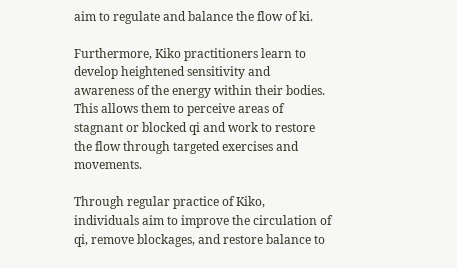aim to regulate and balance the flow of ki.

Furthermore, Kiko practitioners learn to develop heightened sensitivity and awareness of the energy within their bodies. This allows them to perceive areas of stagnant or blocked qi and work to restore the flow through targeted exercises and movements.

Through regular practice of Kiko, individuals aim to improve the circulation of qi, remove blockages, and restore balance to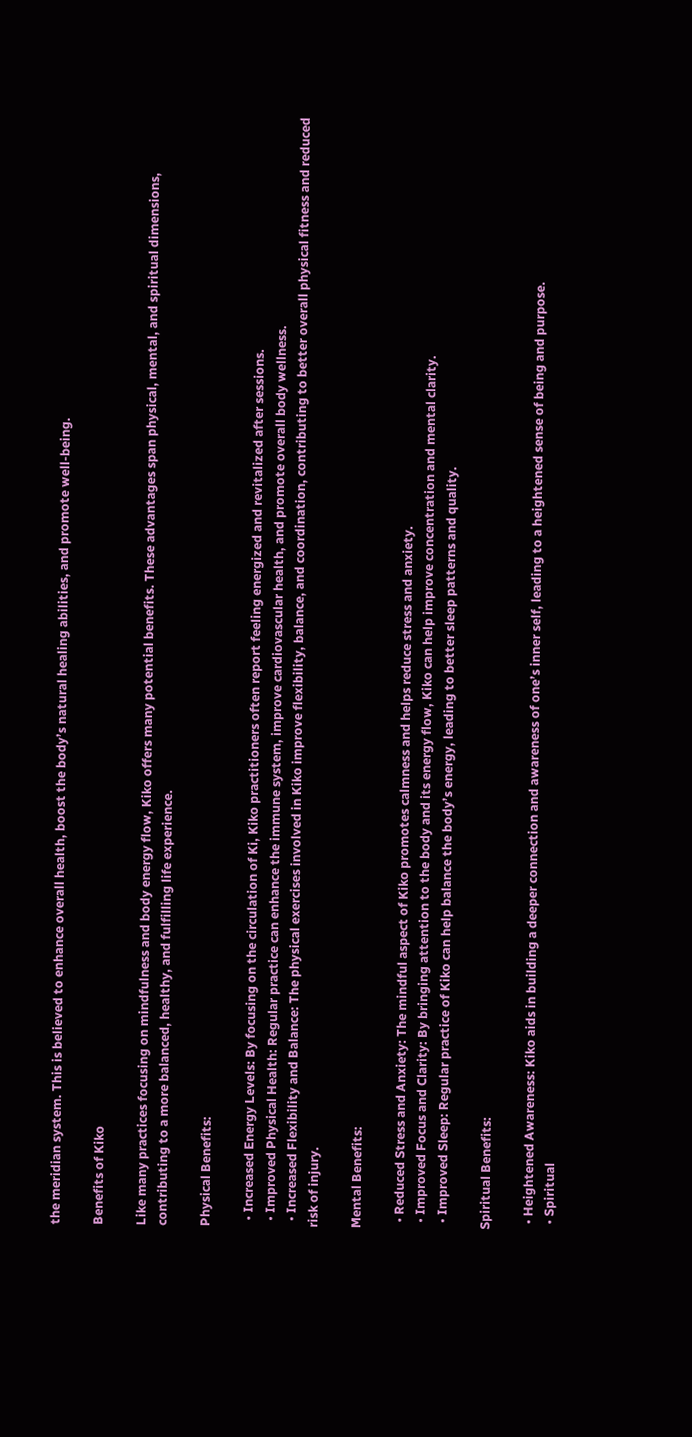the meridian system. This is believed to enhance overall health, boost the body’s natural healing abilities, and promote well-being.

Benefits of Kiko

Like many practices focusing on mindfulness and body energy flow, Kiko offers many potential benefits. These advantages span physical, mental, and spiritual dimensions, contributing to a more balanced, healthy, and fulfilling life experience.

Physical Benefits:

  • Increased Energy Levels: By focusing on the circulation of Ki, Kiko practitioners often report feeling energized and revitalized after sessions.
  • Improved Physical Health: Regular practice can enhance the immune system, improve cardiovascular health, and promote overall body wellness.
  • Increased Flexibility and Balance: The physical exercises involved in Kiko improve flexibility, balance, and coordination, contributing to better overall physical fitness and reduced risk of injury.

Mental Benefits:

  • Reduced Stress and Anxiety: The mindful aspect of Kiko promotes calmness and helps reduce stress and anxiety.
  • Improved Focus and Clarity: By bringing attention to the body and its energy flow, Kiko can help improve concentration and mental clarity.
  • Improved Sleep: Regular practice of Kiko can help balance the body’s energy, leading to better sleep patterns and quality.

Spiritual Benefits:

  • Heightened Awareness: Kiko aids in building a deeper connection and awareness of one’s inner self, leading to a heightened sense of being and purpose.
  • Spiritual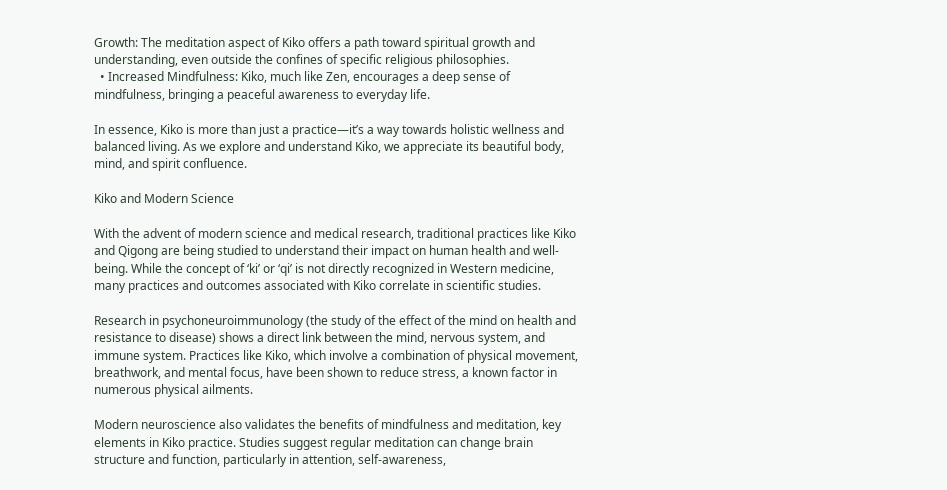Growth: The meditation aspect of Kiko offers a path toward spiritual growth and understanding, even outside the confines of specific religious philosophies.
  • Increased Mindfulness: Kiko, much like Zen, encourages a deep sense of mindfulness, bringing a peaceful awareness to everyday life.

In essence, Kiko is more than just a practice—it’s a way towards holistic wellness and balanced living. As we explore and understand Kiko, we appreciate its beautiful body, mind, and spirit confluence.

Kiko and Modern Science

With the advent of modern science and medical research, traditional practices like Kiko and Qigong are being studied to understand their impact on human health and well-being. While the concept of ‘ki’ or ‘qi’ is not directly recognized in Western medicine, many practices and outcomes associated with Kiko correlate in scientific studies.

Research in psychoneuroimmunology (the study of the effect of the mind on health and resistance to disease) shows a direct link between the mind, nervous system, and immune system. Practices like Kiko, which involve a combination of physical movement, breathwork, and mental focus, have been shown to reduce stress, a known factor in numerous physical ailments.

Modern neuroscience also validates the benefits of mindfulness and meditation, key elements in Kiko practice. Studies suggest regular meditation can change brain structure and function, particularly in attention, self-awareness,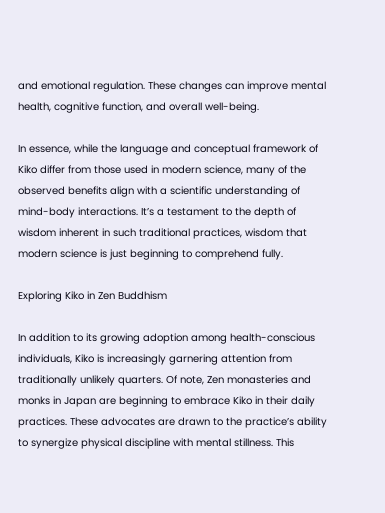and emotional regulation. These changes can improve mental health, cognitive function, and overall well-being.

In essence, while the language and conceptual framework of Kiko differ from those used in modern science, many of the observed benefits align with a scientific understanding of mind-body interactions. It’s a testament to the depth of wisdom inherent in such traditional practices, wisdom that modern science is just beginning to comprehend fully.

Exploring Kiko in Zen Buddhism

In addition to its growing adoption among health-conscious individuals, Kiko is increasingly garnering attention from traditionally unlikely quarters. Of note, Zen monasteries and monks in Japan are beginning to embrace Kiko in their daily practices. These advocates are drawn to the practice’s ability to synergize physical discipline with mental stillness. This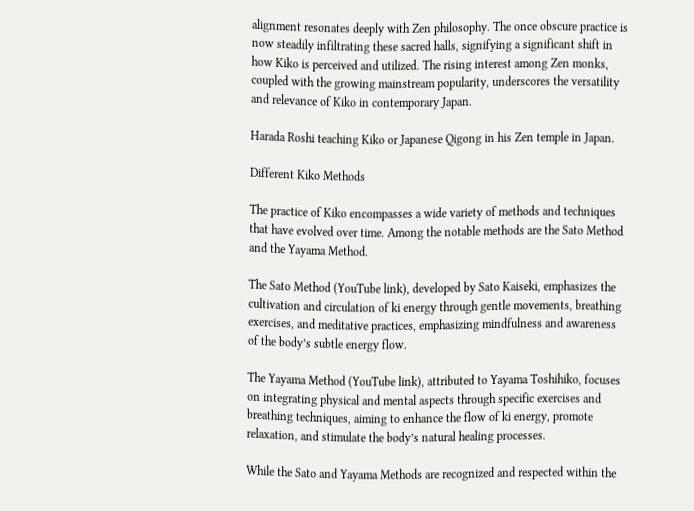alignment resonates deeply with Zen philosophy. The once obscure practice is now steadily infiltrating these sacred halls, signifying a significant shift in how Kiko is perceived and utilized. The rising interest among Zen monks, coupled with the growing mainstream popularity, underscores the versatility and relevance of Kiko in contemporary Japan.

Harada Roshi teaching Kiko or Japanese Qigong in his Zen temple in Japan.

Different Kiko Methods

The practice of Kiko encompasses a wide variety of methods and techniques that have evolved over time. Among the notable methods are the Sato Method and the Yayama Method.

The Sato Method (YouTube link), developed by Sato Kaiseki, emphasizes the cultivation and circulation of ki energy through gentle movements, breathing exercises, and meditative practices, emphasizing mindfulness and awareness of the body’s subtle energy flow.

The Yayama Method (YouTube link), attributed to Yayama Toshihiko, focuses on integrating physical and mental aspects through specific exercises and breathing techniques, aiming to enhance the flow of ki energy, promote relaxation, and stimulate the body’s natural healing processes.

While the Sato and Yayama Methods are recognized and respected within the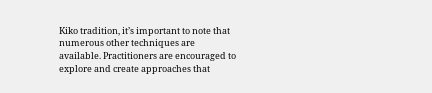Kiko tradition, it’s important to note that numerous other techniques are available. Practitioners are encouraged to explore and create approaches that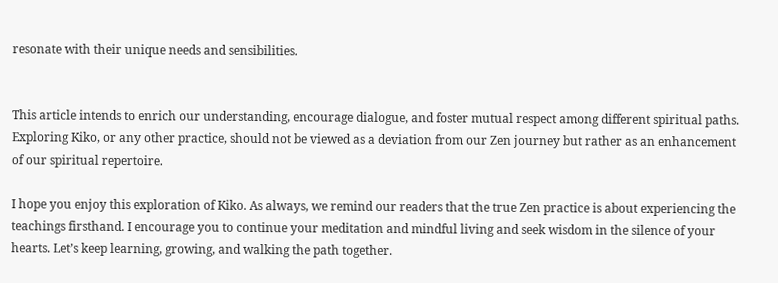resonate with their unique needs and sensibilities.


This article intends to enrich our understanding, encourage dialogue, and foster mutual respect among different spiritual paths. Exploring Kiko, or any other practice, should not be viewed as a deviation from our Zen journey but rather as an enhancement of our spiritual repertoire.

I hope you enjoy this exploration of Kiko. As always, we remind our readers that the true Zen practice is about experiencing the teachings firsthand. I encourage you to continue your meditation and mindful living and seek wisdom in the silence of your hearts. Let’s keep learning, growing, and walking the path together.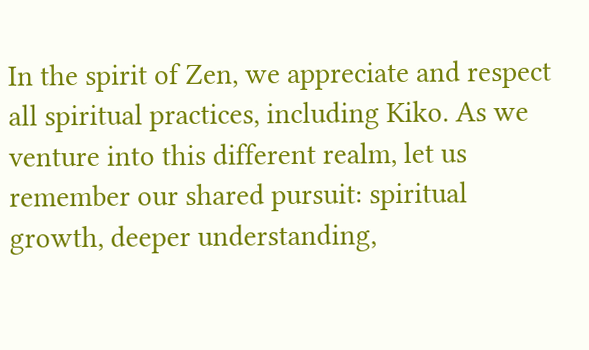In the spirit of Zen, we appreciate and respect all spiritual practices, including Kiko. As we venture into this different realm, let us remember our shared pursuit: spiritual growth, deeper understanding,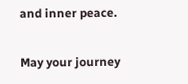and inner peace.

May your journey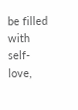be filled with self-love,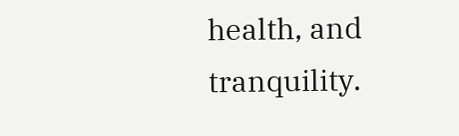health, and tranquility.